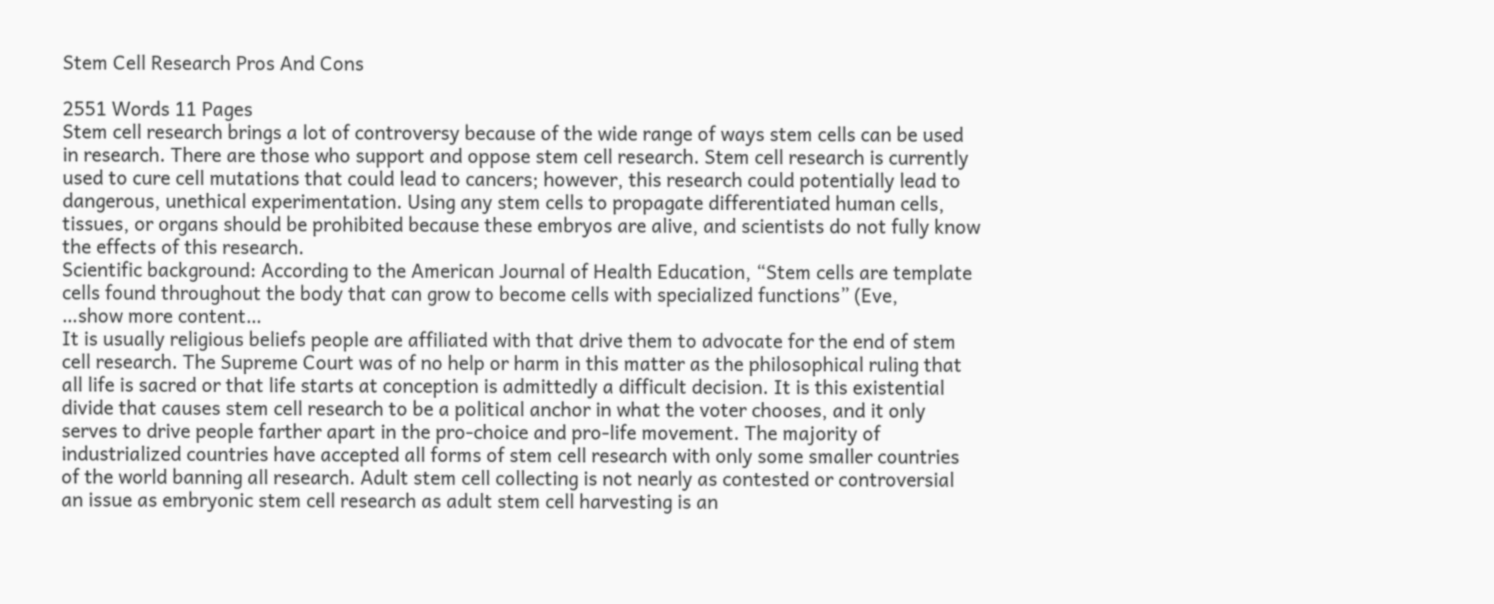Stem Cell Research Pros And Cons

2551 Words 11 Pages
Stem cell research brings a lot of controversy because of the wide range of ways stem cells can be used in research. There are those who support and oppose stem cell research. Stem cell research is currently used to cure cell mutations that could lead to cancers; however, this research could potentially lead to dangerous, unethical experimentation. Using any stem cells to propagate differentiated human cells, tissues, or organs should be prohibited because these embryos are alive, and scientists do not fully know the effects of this research.
Scientific background: According to the American Journal of Health Education, “Stem cells are template cells found throughout the body that can grow to become cells with specialized functions” (Eve,
…show more content…
It is usually religious beliefs people are affiliated with that drive them to advocate for the end of stem cell research. The Supreme Court was of no help or harm in this matter as the philosophical ruling that all life is sacred or that life starts at conception is admittedly a difficult decision. It is this existential divide that causes stem cell research to be a political anchor in what the voter chooses, and it only serves to drive people farther apart in the pro-choice and pro-life movement. The majority of industrialized countries have accepted all forms of stem cell research with only some smaller countries of the world banning all research. Adult stem cell collecting is not nearly as contested or controversial an issue as embryonic stem cell research as adult stem cell harvesting is an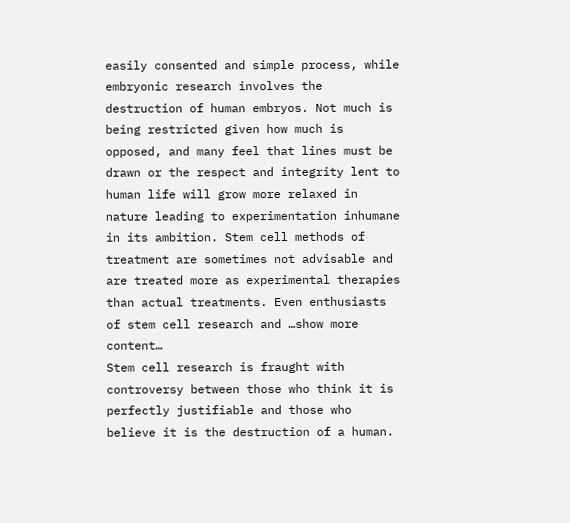easily consented and simple process, while embryonic research involves the destruction of human embryos. Not much is being restricted given how much is opposed, and many feel that lines must be drawn or the respect and integrity lent to human life will grow more relaxed in nature leading to experimentation inhumane in its ambition. Stem cell methods of treatment are sometimes not advisable and are treated more as experimental therapies than actual treatments. Even enthusiasts of stem cell research and …show more content…
Stem cell research is fraught with controversy between those who think it is perfectly justifiable and those who believe it is the destruction of a human.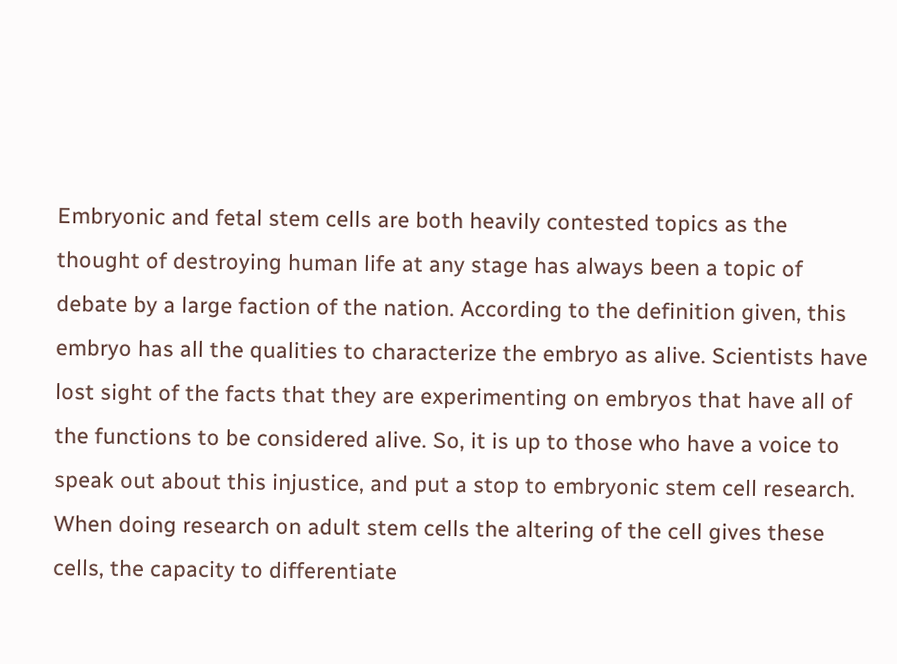Embryonic and fetal stem cells are both heavily contested topics as the thought of destroying human life at any stage has always been a topic of debate by a large faction of the nation. According to the definition given, this embryo has all the qualities to characterize the embryo as alive. Scientists have lost sight of the facts that they are experimenting on embryos that have all of the functions to be considered alive. So, it is up to those who have a voice to speak out about this injustice, and put a stop to embryonic stem cell research. When doing research on adult stem cells the altering of the cell gives these cells, the capacity to differentiate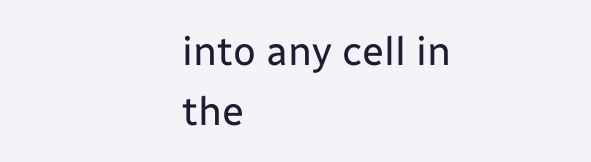into any cell in the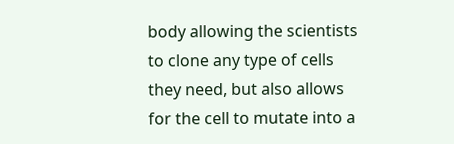body allowing the scientists to clone any type of cells they need, but also allows for the cell to mutate into a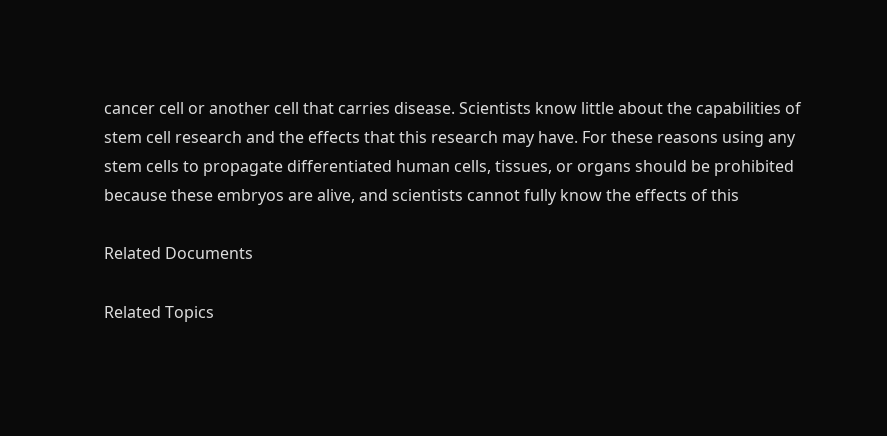cancer cell or another cell that carries disease. Scientists know little about the capabilities of stem cell research and the effects that this research may have. For these reasons using any stem cells to propagate differentiated human cells, tissues, or organs should be prohibited because these embryos are alive, and scientists cannot fully know the effects of this

Related Documents

Related Topics